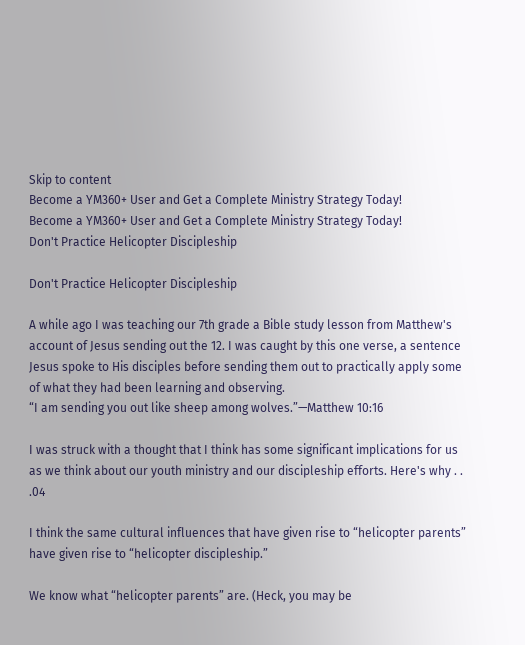Skip to content
Become a YM360+ User and Get a Complete Ministry Strategy Today!
Become a YM360+ User and Get a Complete Ministry Strategy Today!
Don't Practice Helicopter Discipleship

Don't Practice Helicopter Discipleship

A while ago I was teaching our 7th grade a Bible study lesson from Matthew's account of Jesus sending out the 12. I was caught by this one verse, a sentence Jesus spoke to His disciples before sending them out to practically apply some of what they had been learning and observing.
“I am sending you out like sheep among wolves.”—Matthew 10:16

I was struck with a thought that I think has some significant implications for us as we think about our youth ministry and our discipleship efforts. Here's why . . .04

I think the same cultural influences that have given rise to “helicopter parents” have given rise to “helicopter discipleship.”

We know what “helicopter parents” are. (Heck, you may be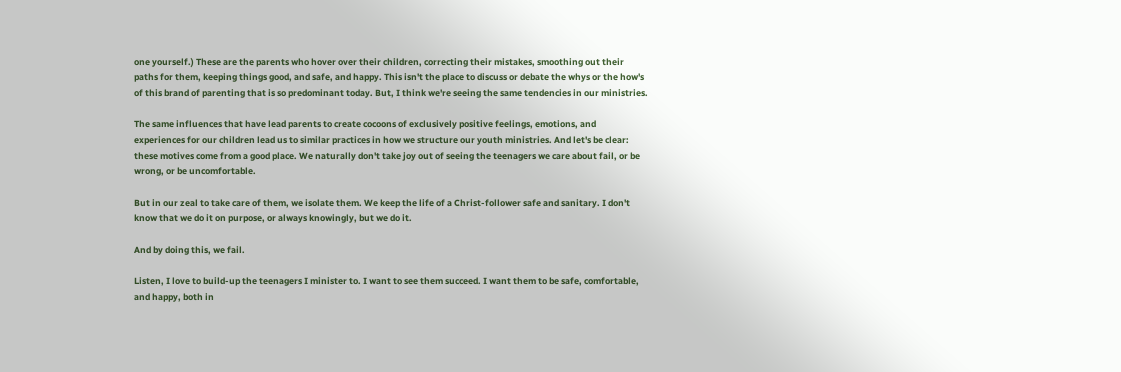one yourself.) These are the parents who hover over their children, correcting their mistakes, smoothing out their paths for them, keeping things good, and safe, and happy. This isn't the place to discuss or debate the whys or the how's of this brand of parenting that is so predominant today. But, I think we're seeing the same tendencies in our ministries.

The same influences that have lead parents to create cocoons of exclusively positive feelings, emotions, and experiences for our children lead us to similar practices in how we structure our youth ministries. And let's be clear: these motives come from a good place. We naturally don't take joy out of seeing the teenagers we care about fail, or be wrong, or be uncomfortable.

But in our zeal to take care of them, we isolate them. We keep the life of a Christ-follower safe and sanitary. I don't know that we do it on purpose, or always knowingly, but we do it.

And by doing this, we fail.

Listen, I love to build-up the teenagers I minister to. I want to see them succeed. I want them to be safe, comfortable, and happy, both in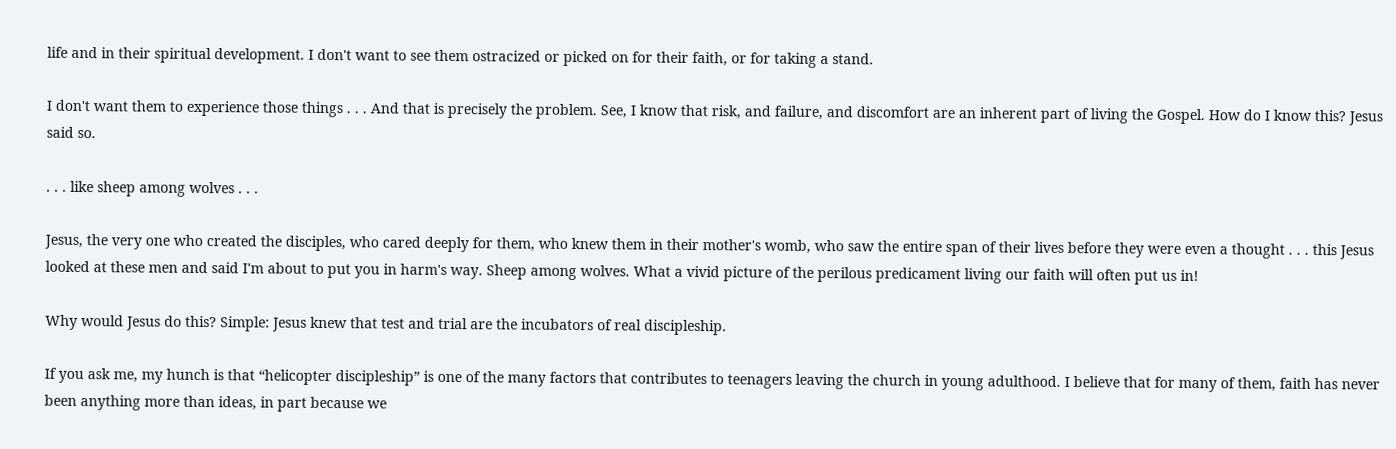life and in their spiritual development. I don't want to see them ostracized or picked on for their faith, or for taking a stand.

I don't want them to experience those things . . . And that is precisely the problem. See, I know that risk, and failure, and discomfort are an inherent part of living the Gospel. How do I know this? Jesus said so.

. . . like sheep among wolves . . .

Jesus, the very one who created the disciples, who cared deeply for them, who knew them in their mother's womb, who saw the entire span of their lives before they were even a thought . . . this Jesus looked at these men and said I'm about to put you in harm's way. Sheep among wolves. What a vivid picture of the perilous predicament living our faith will often put us in!

Why would Jesus do this? Simple: Jesus knew that test and trial are the incubators of real discipleship.

If you ask me, my hunch is that “helicopter discipleship” is one of the many factors that contributes to teenagers leaving the church in young adulthood. I believe that for many of them, faith has never been anything more than ideas, in part because we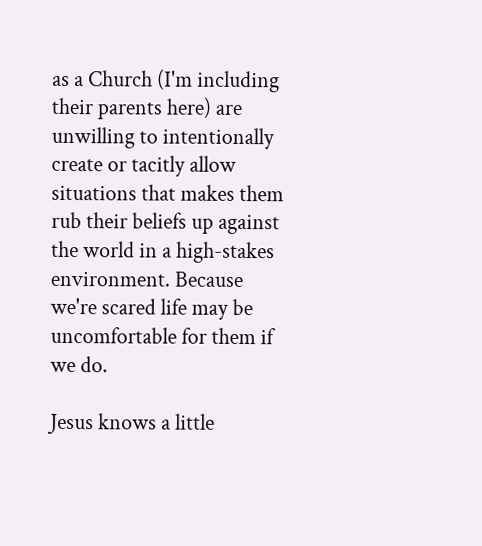as a Church (I'm including their parents here) are unwilling to intentionally create or tacitly allow situations that makes them rub their beliefs up against the world in a high-stakes environment. Because we're scared life may be uncomfortable for them if we do.

Jesus knows a little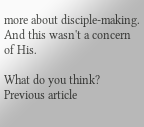more about disciple-making. And this wasn't a concern of His.

What do you think?
Previous article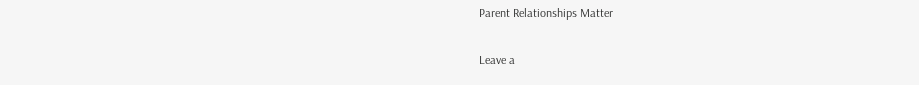Parent Relationships Matter

Leave a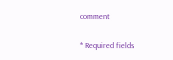comment

* Required fields